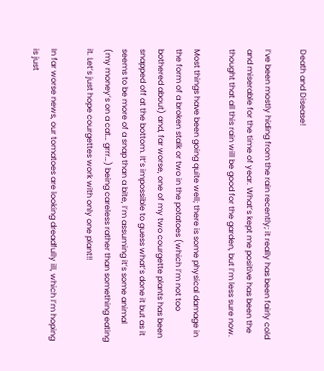Death and Disease!

I’ve been mostly hiding from the rain recently; it really has been fairly cold and miserable for the time of year. What’s kept me positive has been the thought that all this rain will be good for the garden, but I’m less sure now.

Most things have been going quite well; there is some physical damage in the form of a broken stalk or two in the potatoes (which I’m not too bothered about) and, far worse, one of my two courgette plants has been snapped off at the bottom. It’s impossible to guess what’s done it but as it seems to be more of a snap than a bite, I’m assuming it’s some animal (my money’s on a cat… grrr…) being careless rather than something eating it. Let’s just hope courgettes work with only one plant!!

In far worse news, our tomatoes are looking dreadfully ill, which I’m hoping is just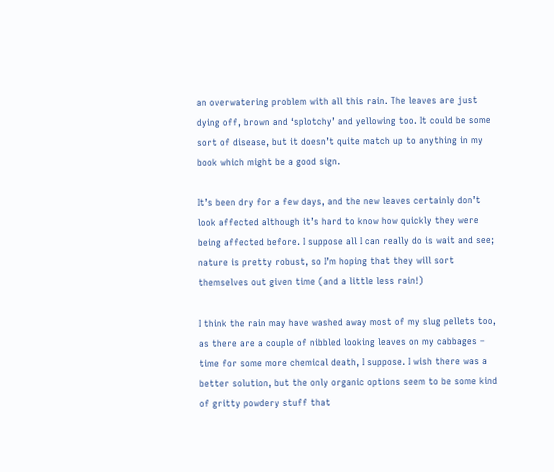an overwatering problem with all this rain. The leaves are just dying off, brown and ‘splotchy’ and yellowing too. It could be some sort of disease, but it doesn’t quite match up to anything in my book which might be a good sign.

It’s been dry for a few days, and the new leaves certainly don’t look affected although it’s hard to know how quickly they were being affected before. I suppose all I can really do is wait and see; nature is pretty robust, so I’m hoping that they will sort themselves out given time (and a little less rain!)

I think the rain may have washed away most of my slug pellets too, as there are a couple of nibbled looking leaves on my cabbages – time for some more chemical death, I suppose. I wish there was a better solution, but the only organic options seem to be some kind of gritty powdery stuff that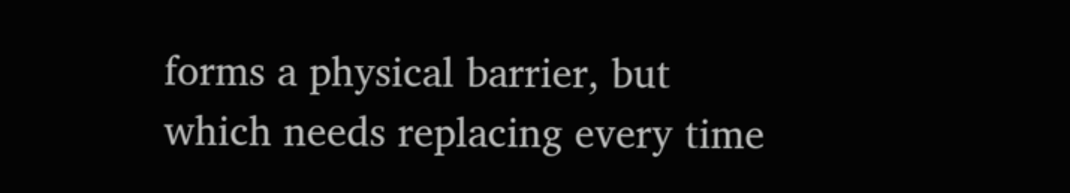forms a physical barrier, but which needs replacing every time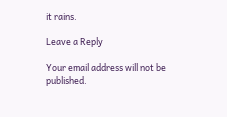it rains.

Leave a Reply

Your email address will not be published.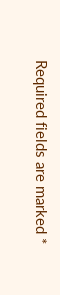Required fields are marked *